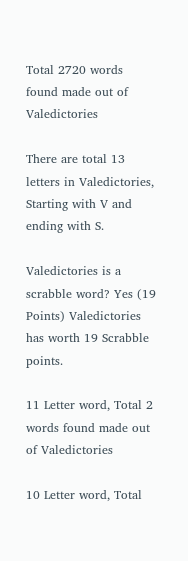Total 2720 words found made out of Valedictories

There are total 13 letters in Valedictories, Starting with V and ending with S.

Valedictories is a scrabble word? Yes (19 Points) Valedictories has worth 19 Scrabble points.

11 Letter word, Total 2 words found made out of Valedictories

10 Letter word, Total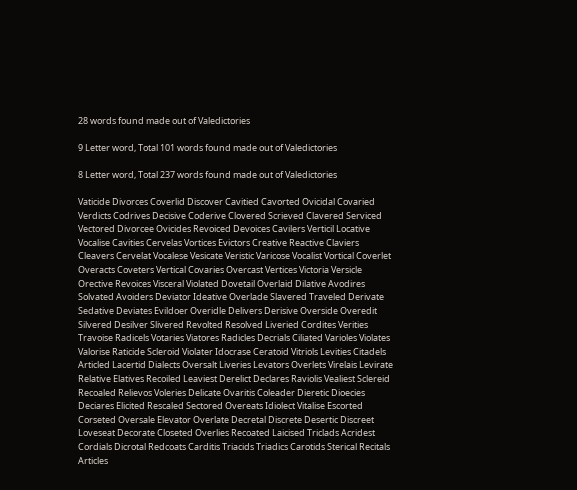28 words found made out of Valedictories

9 Letter word, Total 101 words found made out of Valedictories

8 Letter word, Total 237 words found made out of Valedictories

Vaticide Divorces Coverlid Discover Cavitied Cavorted Ovicidal Covaried Verdicts Codrives Decisive Coderive Clovered Scrieved Clavered Serviced Vectored Divorcee Ovicides Revoiced Devoices Cavilers Verticil Locative Vocalise Cavities Cervelas Vortices Evictors Creative Reactive Claviers Cleavers Cervelat Vocalese Vesicate Veristic Varicose Vocalist Vortical Coverlet Overacts Coveters Vertical Covaries Overcast Vertices Victoria Versicle Orective Revoices Visceral Violated Dovetail Overlaid Dilative Avodires Solvated Avoiders Deviator Ideative Overlade Slavered Traveled Derivate Sedative Deviates Evildoer Overidle Delivers Derisive Overside Overedit Silvered Desilver Slivered Revolted Resolved Liveried Cordites Verities Travoise Radicels Votaries Viatores Radicles Decrials Ciliated Varioles Violates Valorise Raticide Scleroid Violater Idocrase Ceratoid Vitriols Levities Citadels Articled Lacertid Dialects Oversalt Liveries Levators Overlets Virelais Levirate Relative Elatives Recoiled Leaviest Derelict Declares Raviolis Vealiest Sclereid Recoaled Relievos Voleries Delicate Ovaritis Coleader Dieretic Dioecies Deciares Elicited Rescaled Sectored Overeats Idiolect Vitalise Escorted Corseted Oversale Elevator Overlate Decretal Discrete Desertic Discreet Loveseat Decorate Closeted Overlies Recoated Laicised Triclads Acridest Cordials Dicrotal Redcoats Carditis Triacids Triadics Carotids Sterical Recitals Articles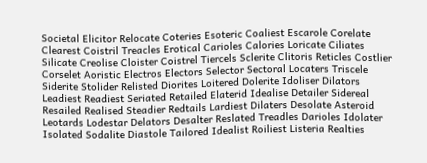Societal Elicitor Relocate Coteries Esoteric Coaliest Escarole Corelate Clearest Coistril Treacles Erotical Carioles Calories Loricate Ciliates Silicate Creolise Cloister Coistrel Tiercels Sclerite Clitoris Reticles Costlier Corselet Aoristic Electros Electors Selector Sectoral Locaters Triscele Siderite Stolider Relisted Diorites Loitered Dolerite Idoliser Dilators Leadiest Readiest Seriated Retailed Elaterid Idealise Detailer Sidereal Resailed Realised Steadier Redtails Lardiest Dilaters Desolate Asteroid Leotards Lodestar Delators Desalter Reslated Treadles Darioles Idolater Isolated Sodalite Diastole Tailored Idealist Roiliest Listeria Realties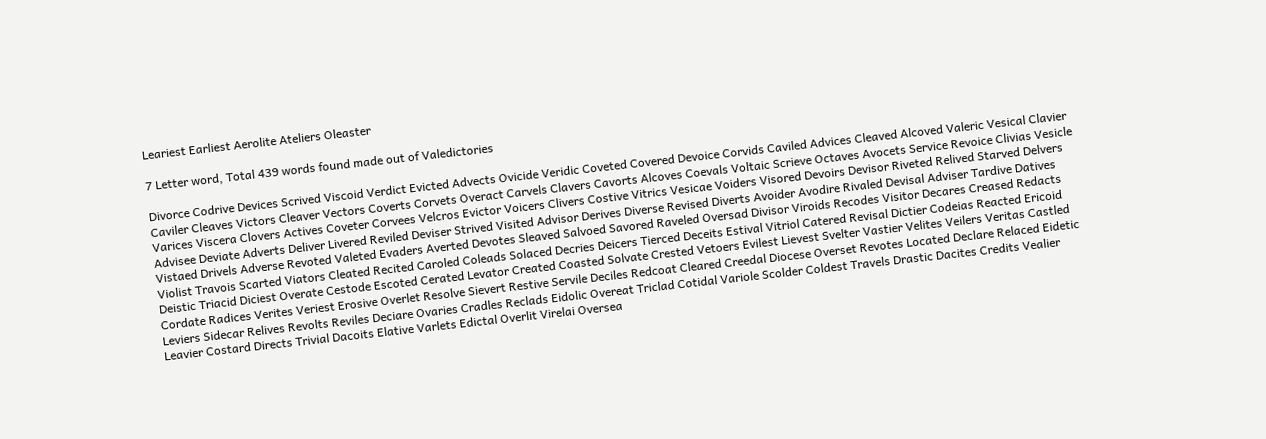Leariest Earliest Aerolite Ateliers Oleaster

7 Letter word, Total 439 words found made out of Valedictories

Divorce Codrive Devices Scrived Viscoid Verdict Evicted Advects Ovicide Veridic Coveted Covered Devoice Corvids Caviled Advices Cleaved Alcoved Valeric Vesical Clavier Caviler Cleaves Victors Cleaver Vectors Coverts Corvets Overact Carvels Clavers Cavorts Alcoves Coevals Voltaic Scrieve Octaves Avocets Service Revoice Clivias Vesicle Varices Viscera Clovers Actives Coveter Corvees Velcros Evictor Voicers Clivers Costive Vitrics Vesicae Voiders Visored Devoirs Devisor Riveted Relived Starved Delvers Advisee Deviate Adverts Deliver Livered Reviled Deviser Strived Visited Advisor Derives Diverse Revised Diverts Avoider Avodire Rivaled Devisal Adviser Tardive Datives Vistaed Drivels Adverse Revoted Valeted Evaders Averted Devotes Sleaved Salvoed Savored Raveled Oversad Divisor Viroids Recodes Visitor Decares Creased Redacts Violist Travois Scarted Viators Cleated Recited Caroled Coleads Solaced Decries Deicers Tierced Deceits Estival Vitriol Catered Revisal Dictier Codeias Reacted Ericoid Deistic Triacid Diciest Overate Cestode Escoted Cerated Levator Created Coasted Solvate Crested Vetoers Evilest Lievest Svelter Vastier Velites Veilers Veritas Castled Cordate Radices Verites Veriest Erosive Overlet Resolve Sievert Restive Servile Deciles Redcoat Cleared Creedal Diocese Overset Revotes Located Declare Relaced Eidetic Leviers Sidecar Relives Revolts Reviles Deciare Ovaries Cradles Reclads Eidolic Overeat Triclad Cotidal Variole Scolder Coldest Travels Drastic Dacites Credits Vealier Leavier Costard Directs Trivial Dacoits Elative Varlets Edictal Overlit Virelai Oversea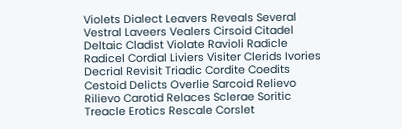Violets Dialect Leavers Reveals Several Vestral Laveers Vealers Cirsoid Citadel Deltaic Cladist Violate Ravioli Radicle Radicel Cordial Liviers Visiter Clerids Ivories Decrial Revisit Triadic Cordite Coedits Cestoid Delicts Overlie Sarcoid Relievo Rilievo Carotid Relaces Sclerae Soritic Treacle Erotics Rescale Corslet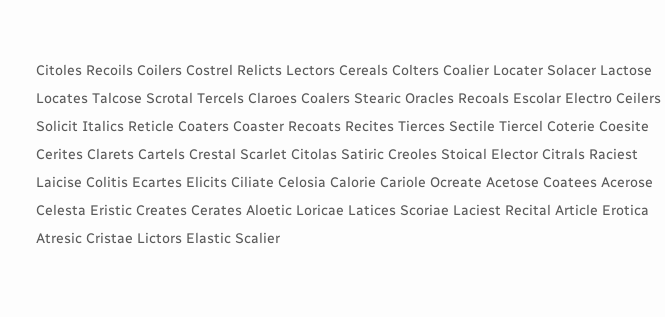Citoles Recoils Coilers Costrel Relicts Lectors Cereals Colters Coalier Locater Solacer Lactose Locates Talcose Scrotal Tercels Claroes Coalers Stearic Oracles Recoals Escolar Electro Ceilers Solicit Italics Reticle Coaters Coaster Recoats Recites Tierces Sectile Tiercel Coterie Coesite Cerites Clarets Cartels Crestal Scarlet Citolas Satiric Creoles Stoical Elector Citrals Raciest Laicise Colitis Ecartes Elicits Ciliate Celosia Calorie Cariole Ocreate Acetose Coatees Acerose Celesta Eristic Creates Cerates Aloetic Loricae Latices Scoriae Laciest Recital Article Erotica Atresic Cristae Lictors Elastic Scalier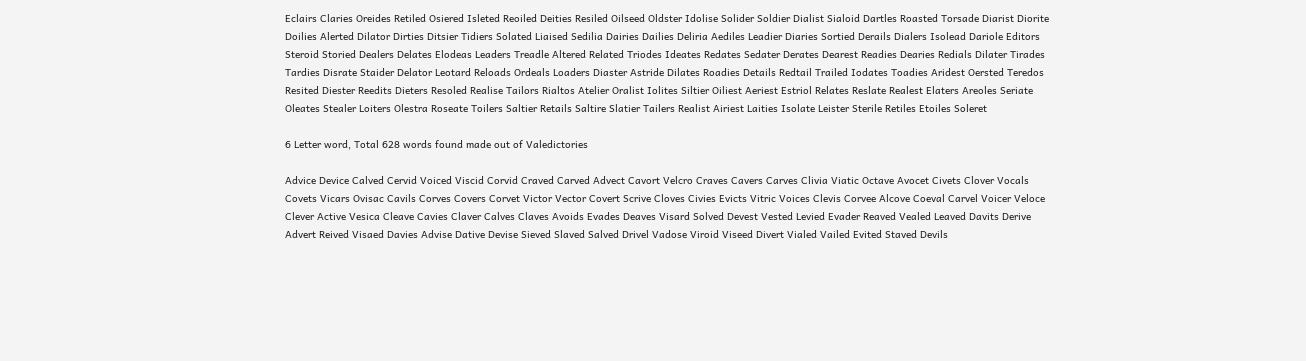Eclairs Claries Oreides Retiled Osiered Isleted Reoiled Deities Resiled Oilseed Oldster Idolise Solider Soldier Dialist Sialoid Dartles Roasted Torsade Diarist Diorite Doilies Alerted Dilator Dirties Ditsier Tidiers Solated Liaised Sedilia Dairies Dailies Deliria Aediles Leadier Diaries Sortied Derails Dialers Isolead Dariole Editors Steroid Storied Dealers Delates Elodeas Leaders Treadle Altered Related Triodes Ideates Redates Sedater Derates Dearest Readies Dearies Redials Dilater Tirades Tardies Disrate Staider Delator Leotard Reloads Ordeals Loaders Diaster Astride Dilates Roadies Details Redtail Trailed Iodates Toadies Aridest Oersted Teredos Resited Diester Reedits Dieters Resoled Realise Tailors Rialtos Atelier Oralist Iolites Siltier Oiliest Aeriest Estriol Relates Reslate Realest Elaters Areoles Seriate Oleates Stealer Loiters Olestra Roseate Toilers Saltier Retails Saltire Slatier Tailers Realist Airiest Laities Isolate Leister Sterile Retiles Etoiles Soleret

6 Letter word, Total 628 words found made out of Valedictories

Advice Device Calved Cervid Voiced Viscid Corvid Craved Carved Advect Cavort Velcro Craves Cavers Carves Clivia Viatic Octave Avocet Civets Clover Vocals Covets Vicars Ovisac Cavils Corves Covers Corvet Victor Vector Covert Scrive Cloves Civies Evicts Vitric Voices Clevis Corvee Alcove Coeval Carvel Voicer Veloce Clever Active Vesica Cleave Cavies Claver Calves Claves Avoids Evades Deaves Visard Solved Devest Vested Levied Evader Reaved Vealed Leaved Davits Derive Advert Reived Visaed Davies Advise Dative Devise Sieved Slaved Salved Drivel Vadose Viroid Viseed Divert Vialed Vailed Evited Staved Devils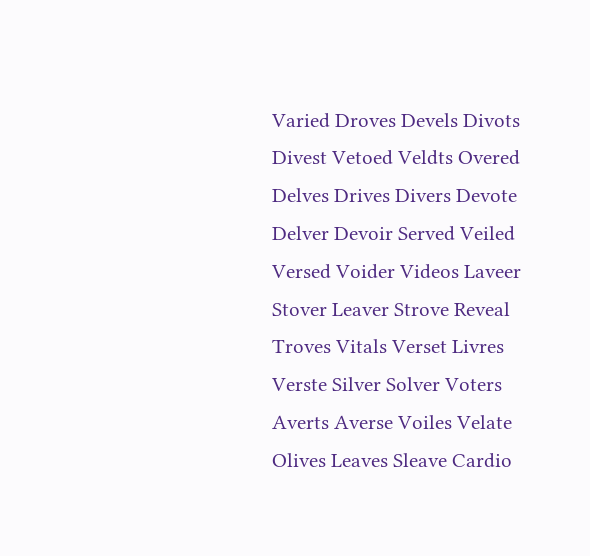Varied Droves Devels Divots Divest Vetoed Veldts Overed Delves Drives Divers Devote Delver Devoir Served Veiled Versed Voider Videos Laveer Stover Leaver Strove Reveal Troves Vitals Verset Livres Verste Silver Solver Voters Averts Averse Voiles Velate Olives Leaves Sleave Cardio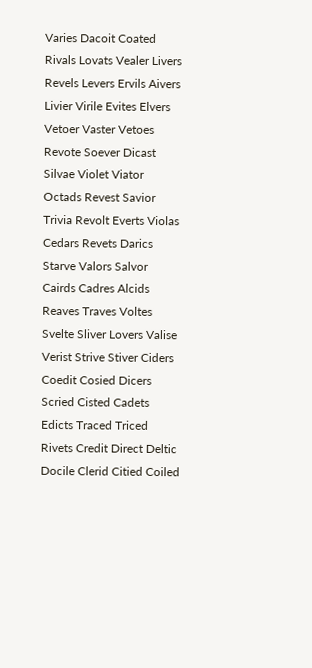Varies Dacoit Coated Rivals Lovats Vealer Livers Revels Levers Ervils Aivers Livier Virile Evites Elvers Vetoer Vaster Vetoes Revote Soever Dicast Silvae Violet Viator Octads Revest Savior Trivia Revolt Everts Violas Cedars Revets Darics Starve Valors Salvor Cairds Cadres Alcids Reaves Traves Voltes Svelte Sliver Lovers Valise Verist Strive Stiver Ciders Coedit Cosied Dicers Scried Cisted Cadets Edicts Traced Triced Rivets Credit Direct Deltic Docile Clerid Citied Coiled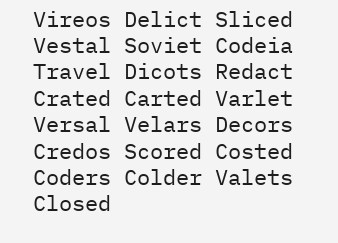Vireos Delict Sliced Vestal Soviet Codeia Travel Dicots Redact Crated Carted Varlet Versal Velars Decors Credos Scored Costed Coders Colder Valets Closed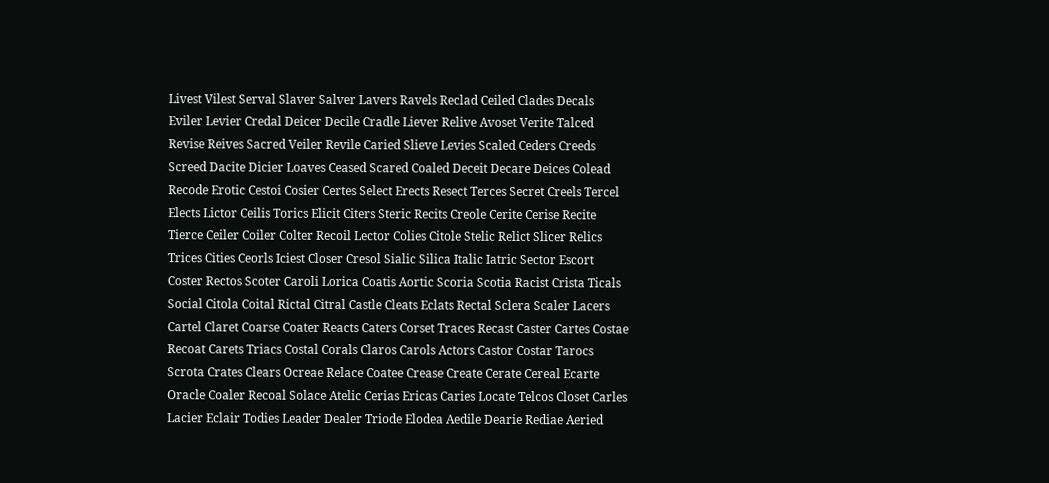Livest Vilest Serval Slaver Salver Lavers Ravels Reclad Ceiled Clades Decals Eviler Levier Credal Deicer Decile Cradle Liever Relive Avoset Verite Talced Revise Reives Sacred Veiler Revile Caried Slieve Levies Scaled Ceders Creeds Screed Dacite Dicier Loaves Ceased Scared Coaled Deceit Decare Deices Colead Recode Erotic Cestoi Cosier Certes Select Erects Resect Terces Secret Creels Tercel Elects Lictor Ceilis Torics Elicit Citers Steric Recits Creole Cerite Cerise Recite Tierce Ceiler Coiler Colter Recoil Lector Colies Citole Stelic Relict Slicer Relics Trices Cities Ceorls Iciest Closer Cresol Sialic Silica Italic Iatric Sector Escort Coster Rectos Scoter Caroli Lorica Coatis Aortic Scoria Scotia Racist Crista Ticals Social Citola Coital Rictal Citral Castle Cleats Eclats Rectal Sclera Scaler Lacers Cartel Claret Coarse Coater Reacts Caters Corset Traces Recast Caster Cartes Costae Recoat Carets Triacs Costal Corals Claros Carols Actors Castor Costar Tarocs Scrota Crates Clears Ocreae Relace Coatee Crease Create Cerate Cereal Ecarte Oracle Coaler Recoal Solace Atelic Cerias Ericas Caries Locate Telcos Closet Carles Lacier Eclair Todies Leader Dealer Triode Elodea Aedile Dearie Rediae Aeried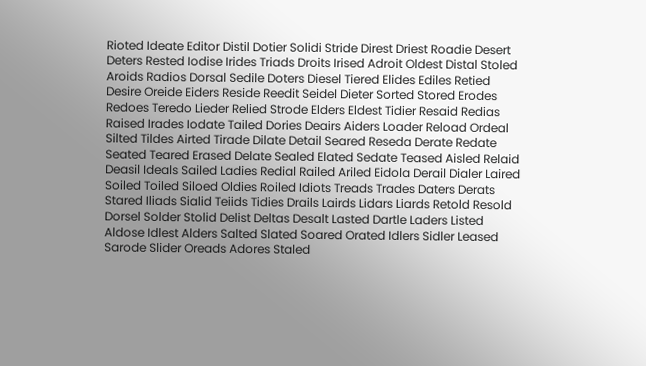Rioted Ideate Editor Distil Dotier Solidi Stride Direst Driest Roadie Desert Deters Rested Iodise Irides Triads Droits Irised Adroit Oldest Distal Stoled Aroids Radios Dorsal Sedile Doters Diesel Tiered Elides Ediles Retied Desire Oreide Eiders Reside Reedit Seidel Dieter Sorted Stored Erodes Redoes Teredo Lieder Relied Strode Elders Eldest Tidier Resaid Redias Raised Irades Iodate Tailed Dories Deairs Aiders Loader Reload Ordeal Silted Tildes Airted Tirade Dilate Detail Seared Reseda Derate Redate Seated Teared Erased Delate Sealed Elated Sedate Teased Aisled Relaid Deasil Ideals Sailed Ladies Redial Railed Ariled Eidola Derail Dialer Laired Soiled Toiled Siloed Oldies Roiled Idiots Treads Trades Daters Derats Stared Iliads Sialid Teiids Tidies Drails Lairds Lidars Liards Retold Resold Dorsel Solder Stolid Delist Deltas Desalt Lasted Dartle Laders Listed Aldose Idlest Alders Salted Slated Soared Orated Idlers Sidler Leased Sarode Slider Oreads Adores Staled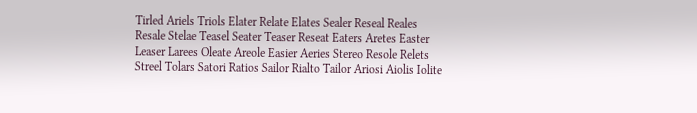Tirled Ariels Triols Elater Relate Elates Sealer Reseal Reales Resale Stelae Teasel Seater Teaser Reseat Eaters Aretes Easter Leaser Larees Oleate Areole Easier Aeries Stereo Resole Relets Streel Tolars Satori Ratios Sailor Rialto Tailor Ariosi Aiolis Iolite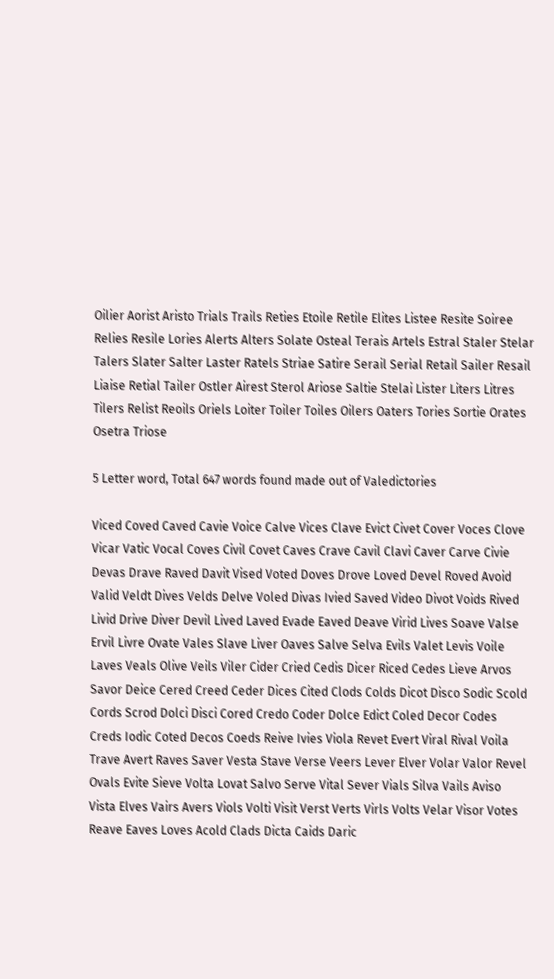Oilier Aorist Aristo Trials Trails Reties Etoile Retile Elites Listee Resite Soiree Relies Resile Lories Alerts Alters Solate Osteal Terais Artels Estral Staler Stelar Talers Slater Salter Laster Ratels Striae Satire Serail Serial Retail Sailer Resail Liaise Retial Tailer Ostler Airest Sterol Ariose Saltie Stelai Lister Liters Litres Tilers Relist Reoils Oriels Loiter Toiler Toiles Oilers Oaters Tories Sortie Orates Osetra Triose

5 Letter word, Total 647 words found made out of Valedictories

Viced Coved Caved Cavie Voice Calve Vices Clave Evict Civet Cover Voces Clove Vicar Vatic Vocal Coves Civil Covet Caves Crave Cavil Clavi Caver Carve Civie Devas Drave Raved Davit Vised Voted Doves Drove Loved Devel Roved Avoid Valid Veldt Dives Velds Delve Voled Divas Ivied Saved Video Divot Voids Rived Livid Drive Diver Devil Lived Laved Evade Eaved Deave Virid Lives Soave Valse Ervil Livre Ovate Vales Slave Liver Oaves Salve Selva Evils Valet Levis Voile Laves Veals Olive Veils Viler Cider Cried Cedis Dicer Riced Cedes Lieve Arvos Savor Deice Cered Creed Ceder Dices Cited Clods Colds Dicot Disco Sodic Scold Cords Scrod Dolci Disci Cored Credo Coder Dolce Edict Coled Decor Codes Creds Iodic Coted Decos Coeds Reive Ivies Viola Revet Evert Viral Rival Voila Trave Avert Raves Saver Vesta Stave Verse Veers Lever Elver Volar Valor Revel Ovals Evite Sieve Volta Lovat Salvo Serve Vital Sever Vials Silva Vails Aviso Vista Elves Vairs Avers Viols Volti Visit Verst Verts Virls Volts Velar Visor Votes Reave Eaves Loves Acold Clads Dicta Caids Daric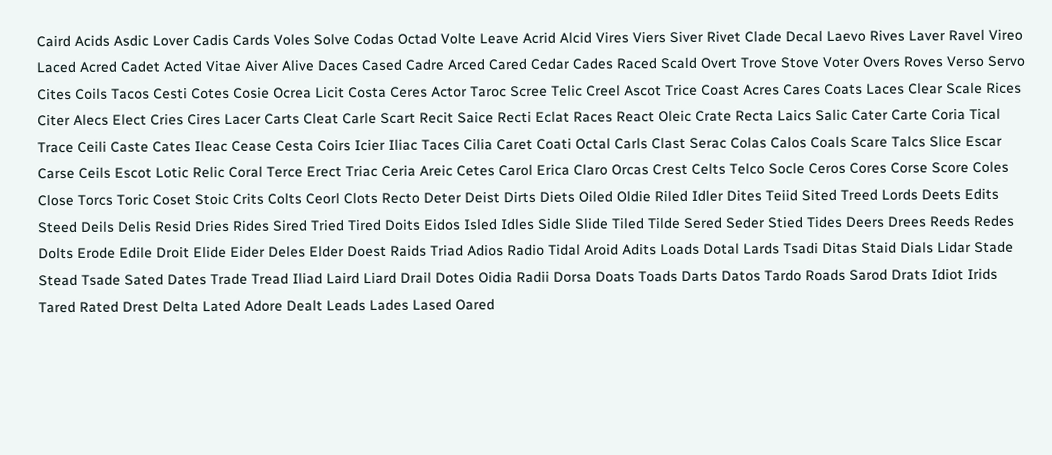Caird Acids Asdic Lover Cadis Cards Voles Solve Codas Octad Volte Leave Acrid Alcid Vires Viers Siver Rivet Clade Decal Laevo Rives Laver Ravel Vireo Laced Acred Cadet Acted Vitae Aiver Alive Daces Cased Cadre Arced Cared Cedar Cades Raced Scald Overt Trove Stove Voter Overs Roves Verso Servo Cites Coils Tacos Cesti Cotes Cosie Ocrea Licit Costa Ceres Actor Taroc Scree Telic Creel Ascot Trice Coast Acres Cares Coats Laces Clear Scale Rices Citer Alecs Elect Cries Cires Lacer Carts Cleat Carle Scart Recit Saice Recti Eclat Races React Oleic Crate Recta Laics Salic Cater Carte Coria Tical Trace Ceili Caste Cates Ileac Cease Cesta Coirs Icier Iliac Taces Cilia Caret Coati Octal Carls Clast Serac Colas Calos Coals Scare Talcs Slice Escar Carse Ceils Escot Lotic Relic Coral Terce Erect Triac Ceria Areic Cetes Carol Erica Claro Orcas Crest Celts Telco Socle Ceros Cores Corse Score Coles Close Torcs Toric Coset Stoic Crits Colts Ceorl Clots Recto Deter Deist Dirts Diets Oiled Oldie Riled Idler Dites Teiid Sited Treed Lords Deets Edits Steed Deils Delis Resid Dries Rides Sired Tried Tired Doits Eidos Isled Idles Sidle Slide Tiled Tilde Sered Seder Stied Tides Deers Drees Reeds Redes Dolts Erode Edile Droit Elide Eider Deles Elder Doest Raids Triad Adios Radio Tidal Aroid Adits Loads Dotal Lards Tsadi Ditas Staid Dials Lidar Stade Stead Tsade Sated Dates Trade Tread Iliad Laird Liard Drail Dotes Oidia Radii Dorsa Doats Toads Darts Datos Tardo Roads Sarod Drats Idiot Irids Tared Rated Drest Delta Lated Adore Dealt Leads Lades Lased Oared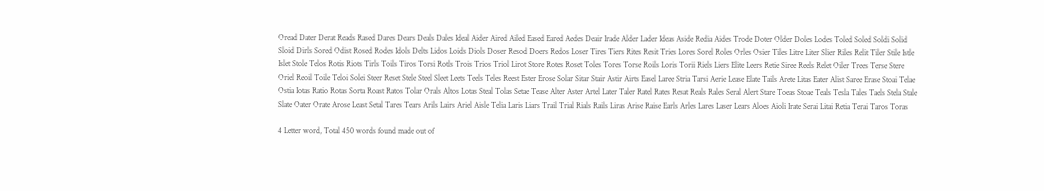Oread Dater Derat Reads Rased Dares Dears Deals Dales Ideal Aider Aired Ailed Eased Eared Aedes Deair Irade Alder Lader Ideas Aside Redia Aides Trode Doter Older Doles Lodes Toled Soled Soldi Solid Sloid Dirls Sored Odist Rosed Rodes Idols Delts Lidos Loids Diols Doser Resod Doers Redos Loser Tires Tiers Rites Resit Tries Lores Sorel Roles Orles Osier Tiles Litre Liter Slier Riles Relit Tiler Stile Istle Islet Stole Telos Rotis Riots Tirls Toils Tiros Torsi Rotls Trois Trios Triol Lirot Store Rotes Roset Toles Tores Torse Roils Loris Torii Riels Liers Elite Leers Retie Siree Reels Relet Oiler Trees Terse Stere Oriel Reoil Toile Teloi Solei Steer Reset Stele Steel Sleet Leets Teels Teles Reest Ester Erose Solar Sitar Stair Astir Airts Easel Laree Stria Tarsi Aerie Lease Elate Tails Arete Litas Eater Alist Saree Erase Stoai Telae Ostia Iotas Ratio Rotas Sorta Roast Ratos Tolar Orals Altos Lotas Steal Tolas Setae Tease Alter Aster Artel Later Taler Ratel Rates Resat Reals Rales Seral Alert Stare Toeas Stoae Teals Tesla Tales Taels Stela Stale Slate Oater Orate Arose Least Setal Tares Tears Arils Lairs Ariel Aisle Telia Laris Liars Trail Trial Rials Rails Liras Arise Raise Earls Arles Lares Laser Lears Aloes Aioli Irate Serai Litai Retia Terai Taros Toras

4 Letter word, Total 450 words found made out of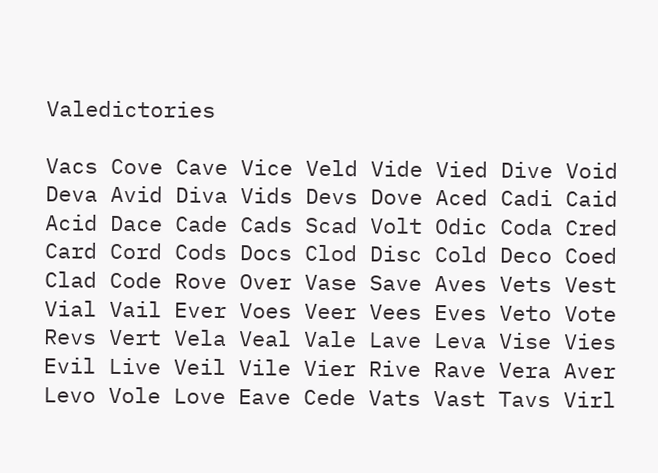Valedictories

Vacs Cove Cave Vice Veld Vide Vied Dive Void Deva Avid Diva Vids Devs Dove Aced Cadi Caid Acid Dace Cade Cads Scad Volt Odic Coda Cred Card Cord Cods Docs Clod Disc Cold Deco Coed Clad Code Rove Over Vase Save Aves Vets Vest Vial Vail Ever Voes Veer Vees Eves Veto Vote Revs Vert Vela Veal Vale Lave Leva Vise Vies Evil Live Veil Vile Vier Rive Rave Vera Aver Levo Vole Love Eave Cede Vats Vast Tavs Virl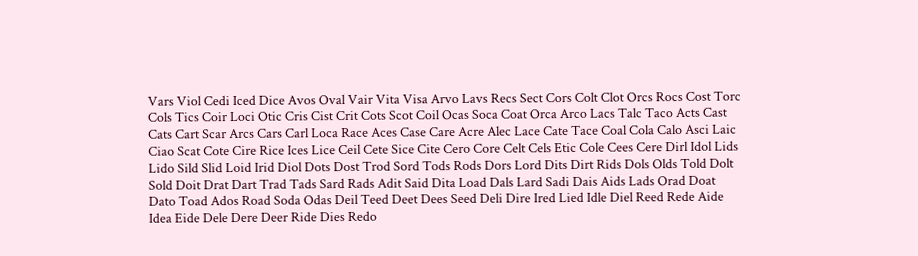Vars Viol Cedi Iced Dice Avos Oval Vair Vita Visa Arvo Lavs Recs Sect Cors Colt Clot Orcs Rocs Cost Torc Cols Tics Coir Loci Otic Cris Cist Crit Cots Scot Coil Ocas Soca Coat Orca Arco Lacs Talc Taco Acts Cast Cats Cart Scar Arcs Cars Carl Loca Race Aces Case Care Acre Alec Lace Cate Tace Coal Cola Calo Asci Laic Ciao Scat Cote Cire Rice Ices Lice Ceil Cete Sice Cite Cero Core Celt Cels Etic Cole Cees Cere Dirl Idol Lids Lido Sild Slid Loid Irid Diol Dots Dost Trod Sord Tods Rods Dors Lord Dits Dirt Rids Dols Olds Told Dolt Sold Doit Drat Dart Trad Tads Sard Rads Adit Said Dita Load Dals Lard Sadi Dais Aids Lads Orad Doat Dato Toad Ados Road Soda Odas Deil Teed Deet Dees Seed Deli Dire Ired Lied Idle Diel Reed Rede Aide Idea Eide Dele Dere Deer Ride Dies Redo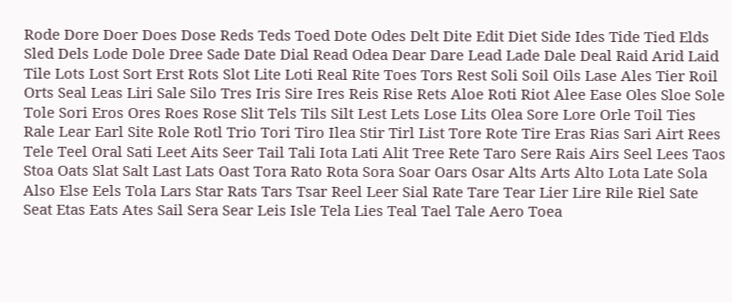Rode Dore Doer Does Dose Reds Teds Toed Dote Odes Delt Dite Edit Diet Side Ides Tide Tied Elds Sled Dels Lode Dole Dree Sade Date Dial Read Odea Dear Dare Lead Lade Dale Deal Raid Arid Laid Tile Lots Lost Sort Erst Rots Slot Lite Loti Real Rite Toes Tors Rest Soli Soil Oils Lase Ales Tier Roil Orts Seal Leas Liri Sale Silo Tres Iris Sire Ires Reis Rise Rets Aloe Roti Riot Alee Ease Oles Sloe Sole Tole Sori Eros Ores Roes Rose Slit Tels Tils Silt Lest Lets Lose Lits Olea Sore Lore Orle Toil Ties Rale Lear Earl Site Role Rotl Trio Tori Tiro Ilea Stir Tirl List Tore Rote Tire Eras Rias Sari Airt Rees Tele Teel Oral Sati Leet Aits Seer Tail Tali Iota Lati Alit Tree Rete Taro Sere Rais Airs Seel Lees Taos Stoa Oats Slat Salt Last Lats Oast Tora Rato Rota Sora Soar Oars Osar Alts Arts Alto Lota Late Sola Also Else Eels Tola Lars Star Rats Tars Tsar Reel Leer Sial Rate Tare Tear Lier Lire Rile Riel Sate Seat Etas Eats Ates Sail Sera Sear Leis Isle Tela Lies Teal Tael Tale Aero Toea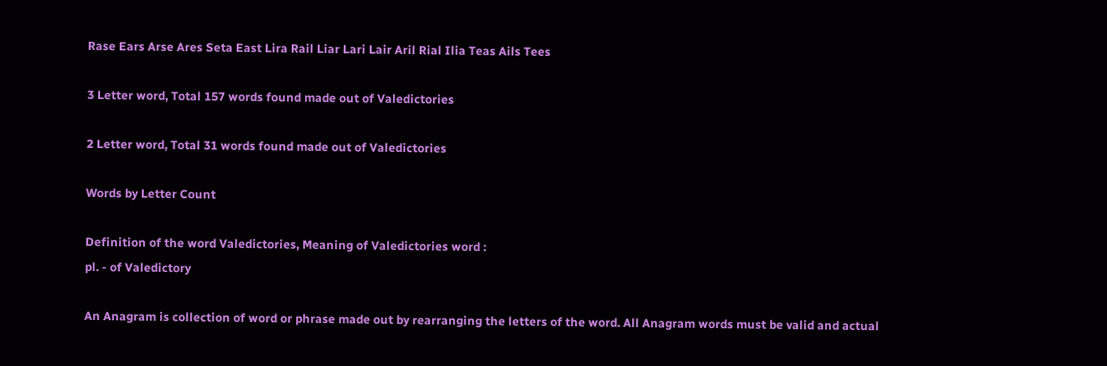Rase Ears Arse Ares Seta East Lira Rail Liar Lari Lair Aril Rial Ilia Teas Ails Tees

3 Letter word, Total 157 words found made out of Valedictories

2 Letter word, Total 31 words found made out of Valedictories

Words by Letter Count

Definition of the word Valedictories, Meaning of Valedictories word :
pl. - of Valedictory

An Anagram is collection of word or phrase made out by rearranging the letters of the word. All Anagram words must be valid and actual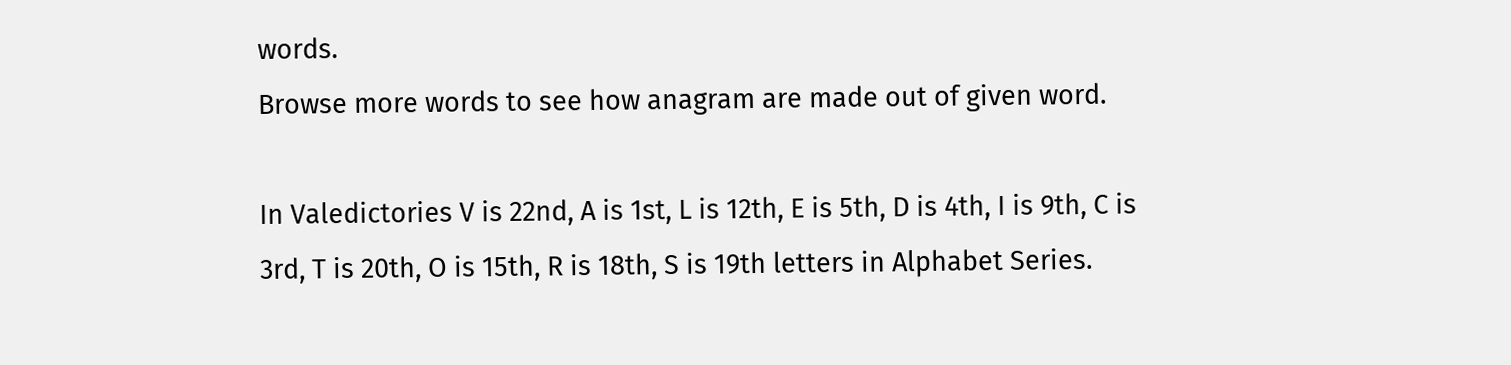words.
Browse more words to see how anagram are made out of given word.

In Valedictories V is 22nd, A is 1st, L is 12th, E is 5th, D is 4th, I is 9th, C is 3rd, T is 20th, O is 15th, R is 18th, S is 19th letters in Alphabet Series.